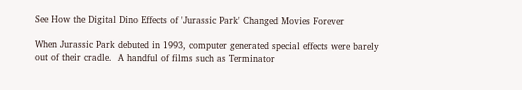See How the Digital Dino Effects of 'Jurassic Park' Changed Movies Forever

When Jurassic Park debuted in 1993, computer generated special effects were barely out of their cradle.  A handful of films such as Terminator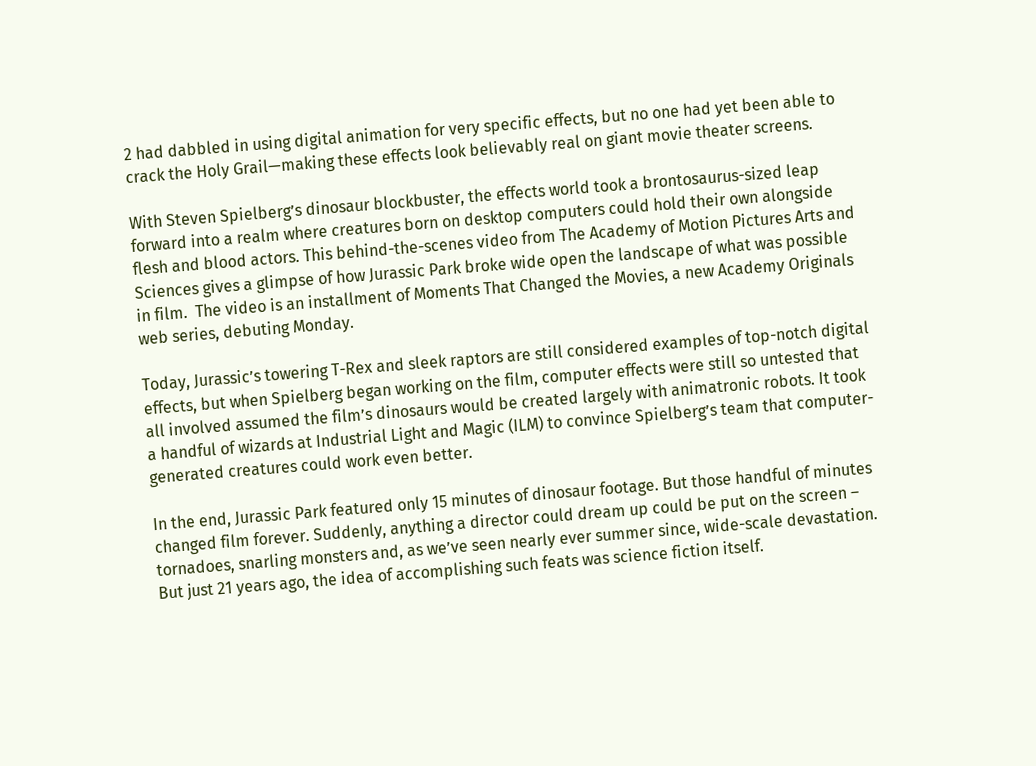2 had dabbled in using digital animation for very specific effects, but no one had yet been able to crack the Holy Grail—making these effects look believably real on giant movie theater screens.

With Steven Spielberg’s dinosaur blockbuster, the effects world took a brontosaurus-sized leap forward into a realm where creatures born on desktop computers could hold their own alongside flesh and blood actors. This behind-the-scenes video from The Academy of Motion Pictures Arts and Sciences gives a glimpse of how Jurassic Park broke wide open the landscape of what was possible in film.  The video is an installment of Moments That Changed the Movies, a new Academy Originals web series, debuting Monday.

Today, Jurassic’s towering T-Rex and sleek raptors are still considered examples of top-notch digital effects, but when Spielberg began working on the film, computer effects were still so untested that all involved assumed the film’s dinosaurs would be created largely with animatronic robots. It took a handful of wizards at Industrial Light and Magic (ILM) to convince Spielberg’s team that computer-generated creatures could work even better.

In the end, Jurassic Park featured only 15 minutes of dinosaur footage. But those handful of minutes changed film forever. Suddenly, anything a director could dream up could be put on the screen – tornadoes, snarling monsters and, as we’ve seen nearly ever summer since, wide-scale devastation. But just 21 years ago, the idea of accomplishing such feats was science fiction itself.